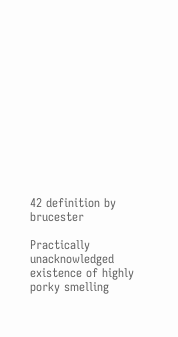42 definition by brucester

Practically unacknowledged existence of highly porky smelling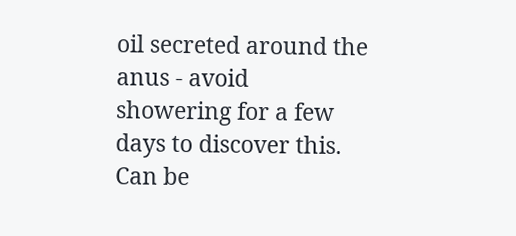oil secreted around the anus - avoid showering for a few days to discover this. Can be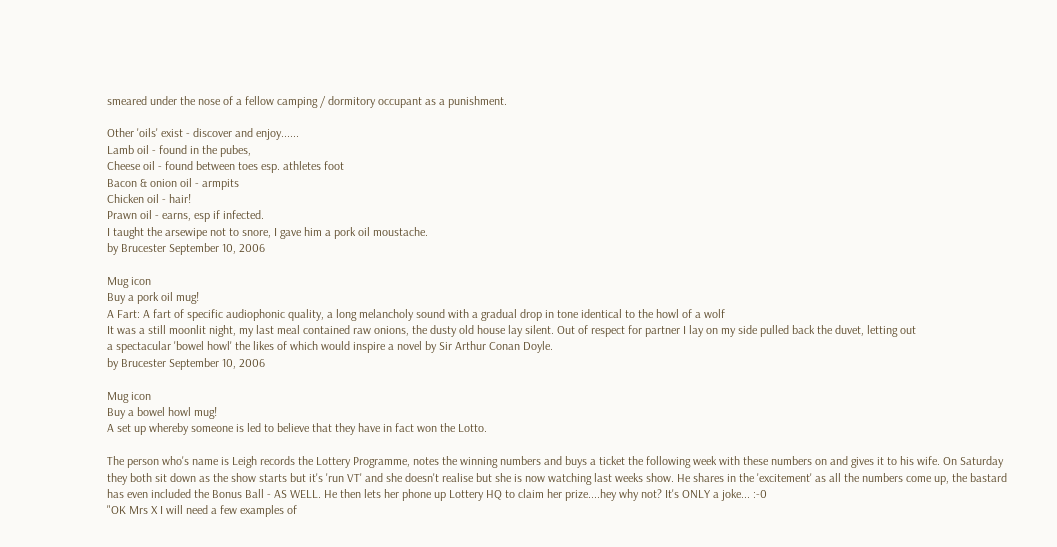smeared under the nose of a fellow camping / dormitory occupant as a punishment.

Other 'oils' exist - discover and enjoy......
Lamb oil - found in the pubes,
Cheese oil - found between toes esp. athletes foot
Bacon & onion oil - armpits
Chicken oil - hair!
Prawn oil - earns, esp if infected.
I taught the arsewipe not to snore, I gave him a pork oil moustache.
by Brucester September 10, 2006

Mug icon
Buy a pork oil mug!
A Fart: A fart of specific audiophonic quality, a long melancholy sound with a gradual drop in tone identical to the howl of a wolf
It was a still moonlit night, my last meal contained raw onions, the dusty old house lay silent. Out of respect for partner I lay on my side pulled back the duvet, letting out
a spectacular 'bowel howl' the likes of which would inspire a novel by Sir Arthur Conan Doyle.
by Brucester September 10, 2006

Mug icon
Buy a bowel howl mug!
A set up whereby someone is led to believe that they have in fact won the Lotto.

The person who's name is Leigh records the Lottery Programme, notes the winning numbers and buys a ticket the following week with these numbers on and gives it to his wife. On Saturday they both sit down as the show starts but it's 'run VT' and she doesn't realise but she is now watching last weeks show. He shares in the 'excitement' as all the numbers come up, the bastard has even included the Bonus Ball - AS WELL. He then lets her phone up Lottery HQ to claim her prize....hey why not? It's ONLY a joke... :-0
"OK Mrs X I will need a few examples of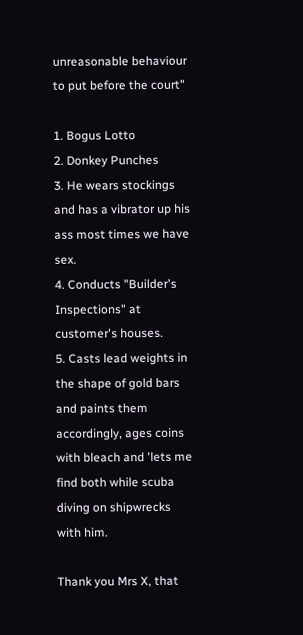unreasonable behaviour to put before the court"

1. Bogus Lotto
2. Donkey Punches
3. He wears stockings and has a vibrator up his ass most times we have sex.
4. Conducts "Builder's Inspections" at customer's houses.
5. Casts lead weights in the shape of gold bars and paints them accordingly, ages coins with bleach and 'lets me find both while scuba diving on shipwrecks with him.

Thank you Mrs X, that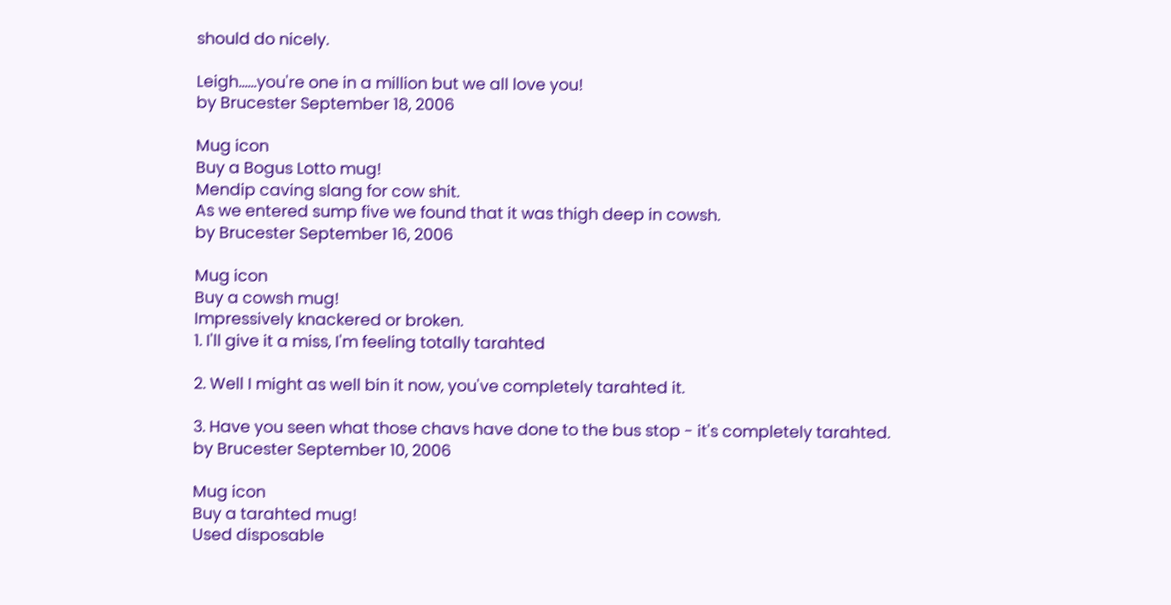should do nicely.

Leigh......you're one in a million but we all love you!
by Brucester September 18, 2006

Mug icon
Buy a Bogus Lotto mug!
Mendip caving slang for cow shit.
As we entered sump five we found that it was thigh deep in cowsh.
by Brucester September 16, 2006

Mug icon
Buy a cowsh mug!
Impressively knackered or broken.
1. I'll give it a miss, I'm feeling totally tarahted

2. Well I might as well bin it now, you've completely tarahted it.

3. Have you seen what those chavs have done to the bus stop - it's completely tarahted.
by Brucester September 10, 2006

Mug icon
Buy a tarahted mug!
Used disposable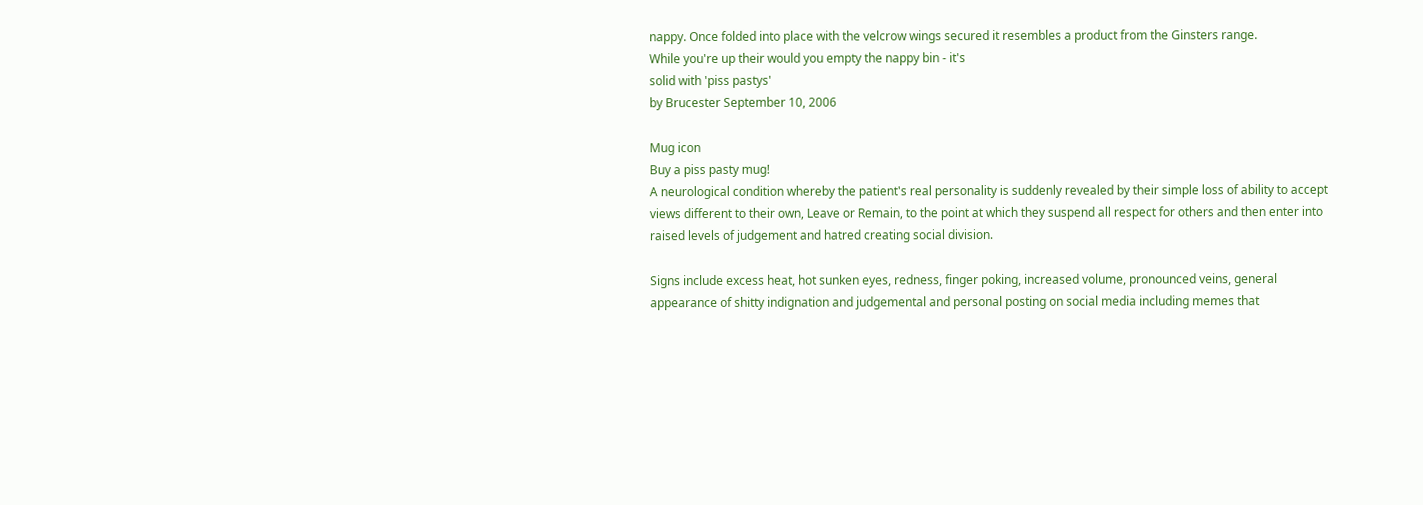nappy. Once folded into place with the velcrow wings secured it resembles a product from the Ginsters range.
While you're up their would you empty the nappy bin - it's
solid with 'piss pastys'
by Brucester September 10, 2006

Mug icon
Buy a piss pasty mug!
A neurological condition whereby the patient's real personality is suddenly revealed by their simple loss of ability to accept views different to their own, Leave or Remain, to the point at which they suspend all respect for others and then enter into raised levels of judgement and hatred creating social division.

Signs include excess heat, hot sunken eyes, redness, finger poking, increased volume, pronounced veins, general appearance of shitty indignation and judgemental and personal posting on social media including memes that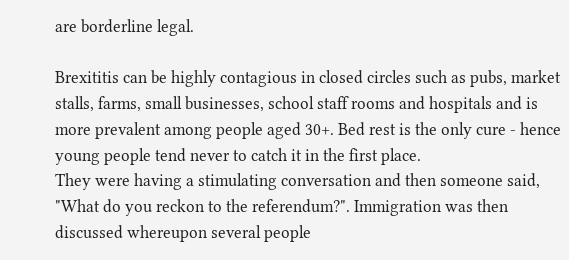are borderline legal.

Brexititis can be highly contagious in closed circles such as pubs, market stalls, farms, small businesses, school staff rooms and hospitals and is more prevalent among people aged 30+. Bed rest is the only cure - hence young people tend never to catch it in the first place.
They were having a stimulating conversation and then someone said, "What do you reckon to the referendum?". Immigration was then discussed whereupon several people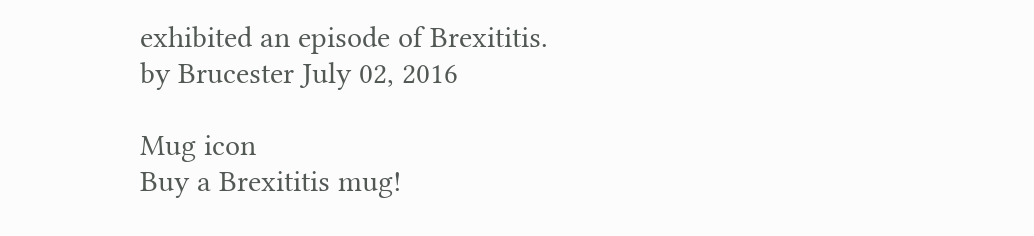exhibited an episode of Brexititis.
by Brucester July 02, 2016

Mug icon
Buy a Brexititis mug!